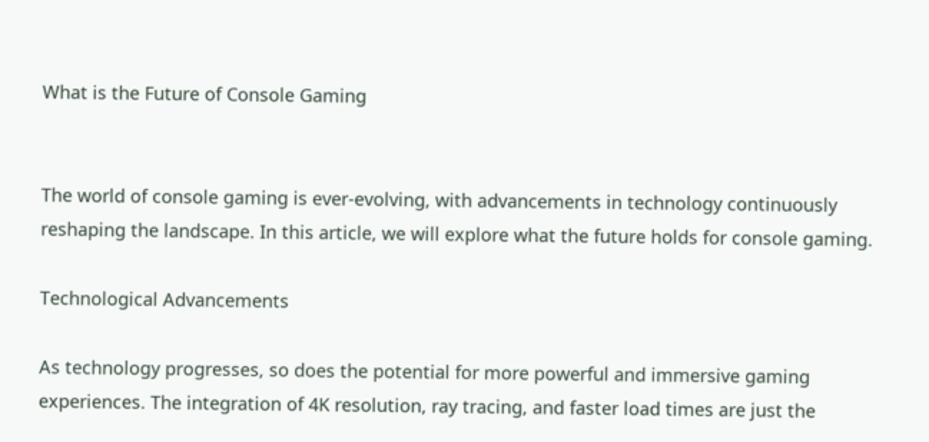What is the Future of Console Gaming


The world of console gaming is ever-evolving, with advancements in technology continuously reshaping the landscape. In this article, we will explore what the future holds for console gaming.

Technological Advancements

As technology progresses, so does the potential for more powerful and immersive gaming experiences. The integration of 4K resolution, ray tracing, and faster load times are just the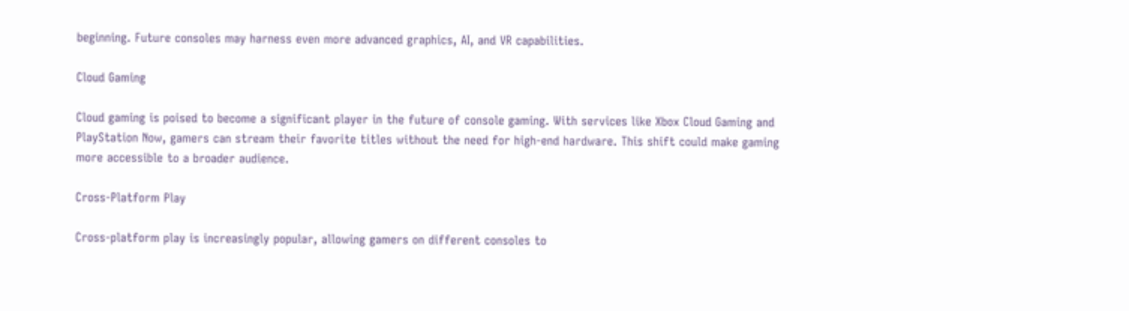beginning. Future consoles may harness even more advanced graphics, AI, and VR capabilities.

Cloud Gaming

Cloud gaming is poised to become a significant player in the future of console gaming. With services like Xbox Cloud Gaming and PlayStation Now, gamers can stream their favorite titles without the need for high-end hardware. This shift could make gaming more accessible to a broader audience.

Cross-Platform Play

Cross-platform play is increasingly popular, allowing gamers on different consoles to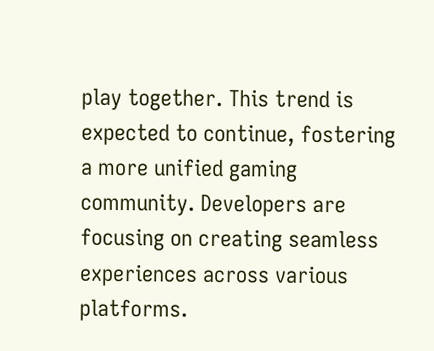play together. This trend is expected to continue, fostering a more unified gaming community. Developers are focusing on creating seamless experiences across various platforms.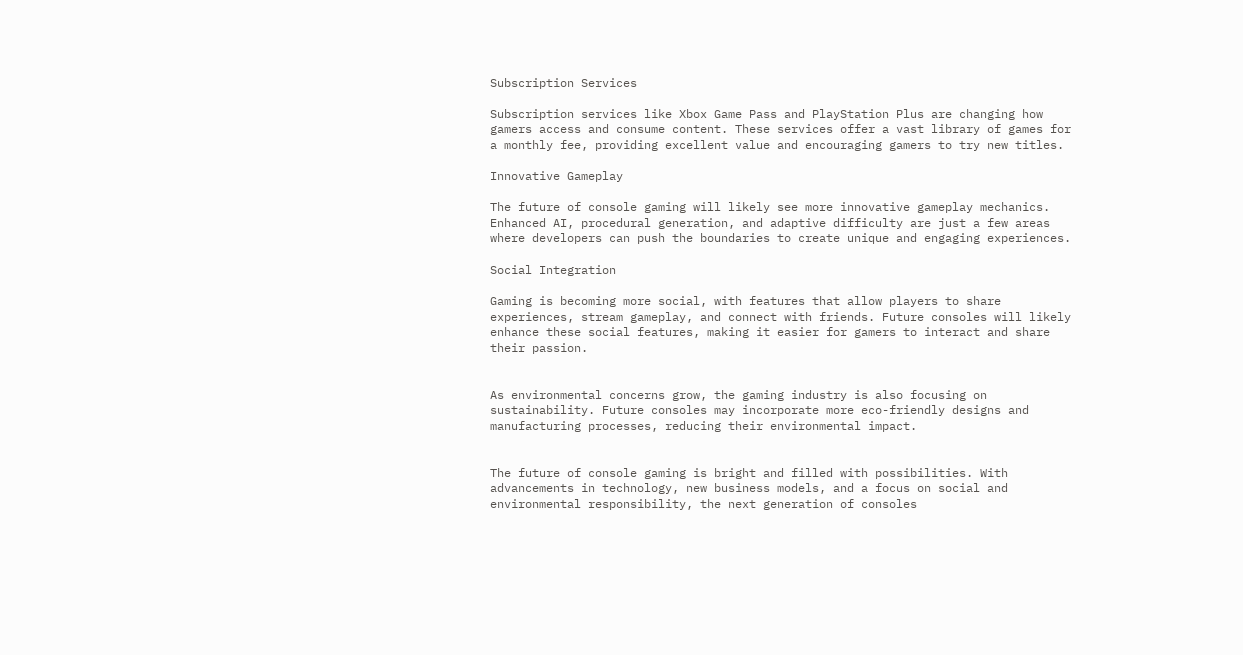Subscription Services

Subscription services like Xbox Game Pass and PlayStation Plus are changing how gamers access and consume content. These services offer a vast library of games for a monthly fee, providing excellent value and encouraging gamers to try new titles.

Innovative Gameplay

The future of console gaming will likely see more innovative gameplay mechanics. Enhanced AI, procedural generation, and adaptive difficulty are just a few areas where developers can push the boundaries to create unique and engaging experiences.

Social Integration

Gaming is becoming more social, with features that allow players to share experiences, stream gameplay, and connect with friends. Future consoles will likely enhance these social features, making it easier for gamers to interact and share their passion.


As environmental concerns grow, the gaming industry is also focusing on sustainability. Future consoles may incorporate more eco-friendly designs and manufacturing processes, reducing their environmental impact.


The future of console gaming is bright and filled with possibilities. With advancements in technology, new business models, and a focus on social and environmental responsibility, the next generation of consoles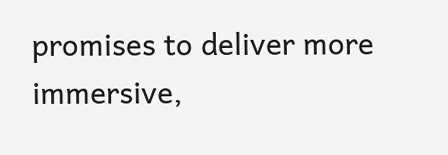promises to deliver more immersive,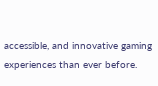accessible, and innovative gaming experiences than ever before.